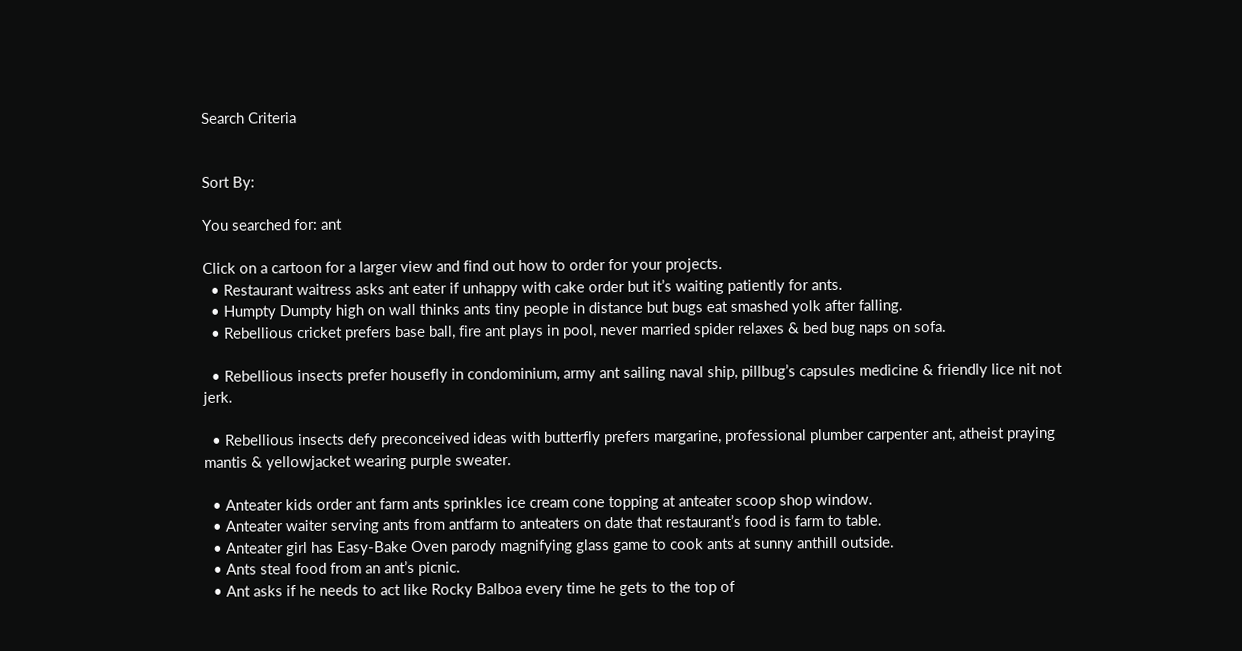Search Criteria


Sort By:

You searched for: ant

Click on a cartoon for a larger view and find out how to order for your projects.
  • Restaurant waitress asks ant eater if unhappy with cake order but it’s waiting patiently for ants.
  • Humpty Dumpty high on wall thinks ants tiny people in distance but bugs eat smashed yolk after falling.
  • Rebellious cricket prefers base ball, fire ant plays in pool, never married spider relaxes & bed bug naps on sofa.

  • Rebellious insects prefer housefly in condominium, army ant sailing naval ship, pillbug’s capsules medicine & friendly lice nit not jerk.

  • Rebellious insects defy preconceived ideas with butterfly prefers margarine, professional plumber carpenter ant, atheist praying mantis & yellowjacket wearing purple sweater.

  • Anteater kids order ant farm ants sprinkles ice cream cone topping at anteater scoop shop window.
  • Anteater waiter serving ants from antfarm to anteaters on date that restaurant’s food is farm to table.
  • Anteater girl has Easy-Bake Oven parody magnifying glass game to cook ants at sunny anthill outside.
  • Ants steal food from an ant’s picnic.
  • Ant asks if he needs to act like Rocky Balboa every time he gets to the top of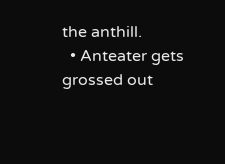the anthill.
  • Anteater gets grossed out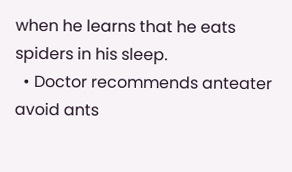when he learns that he eats spiders in his sleep.
  • Doctor recommends anteater avoid ants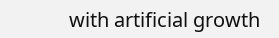with artificial growth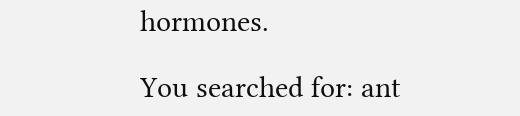hormones.

You searched for: ant